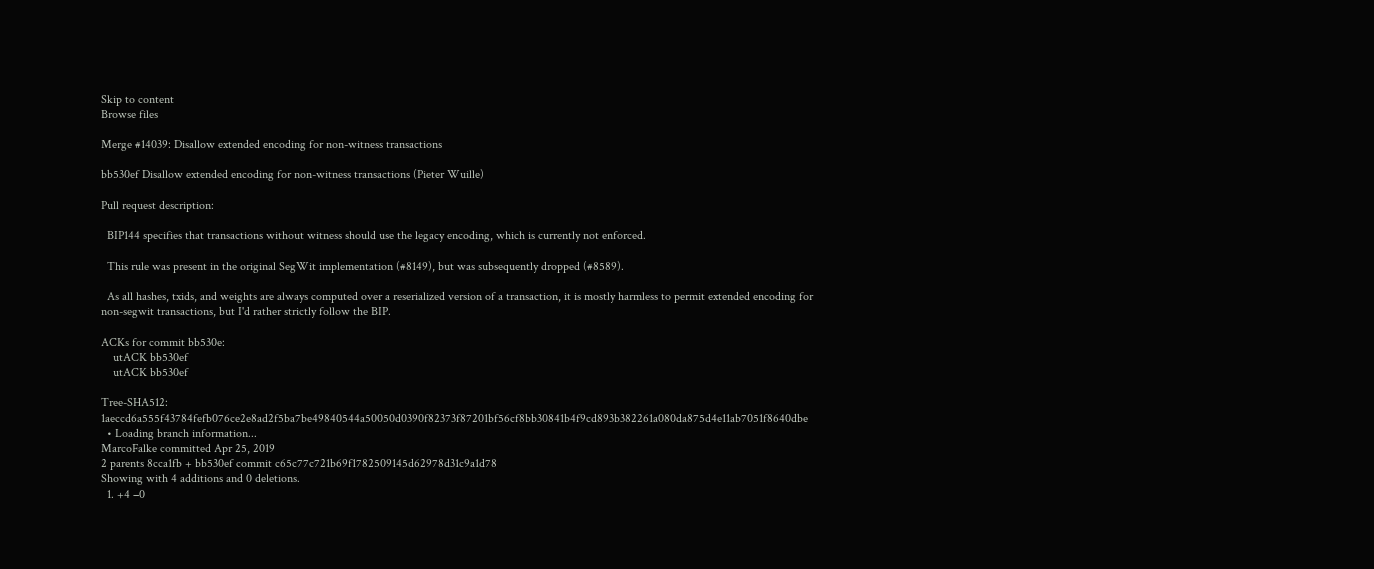Skip to content
Browse files

Merge #14039: Disallow extended encoding for non-witness transactions

bb530ef Disallow extended encoding for non-witness transactions (Pieter Wuille)

Pull request description:

  BIP144 specifies that transactions without witness should use the legacy encoding, which is currently not enforced.

  This rule was present in the original SegWit implementation (#8149), but was subsequently dropped (#8589).

  As all hashes, txids, and weights are always computed over a reserialized version of a transaction, it is mostly harmless to permit extended encoding for non-segwit transactions, but I'd rather strictly follow the BIP.

ACKs for commit bb530e:
    utACK bb530ef
    utACK bb530ef

Tree-SHA512: 1aeccd6a555f43784fefb076ce2e8ad2f5ba7be49840544a50050d0390f82373f87201bf56cf8bb30841b4f9cd893b382261a080da875d4e11ab7051f8640dbe
  • Loading branch information...
MarcoFalke committed Apr 25, 2019
2 parents 8cca1fb + bb530ef commit c65c77c721b69f1782509145d62978d31c9a1d78
Showing with 4 additions and 0 deletions.
  1. +4 −0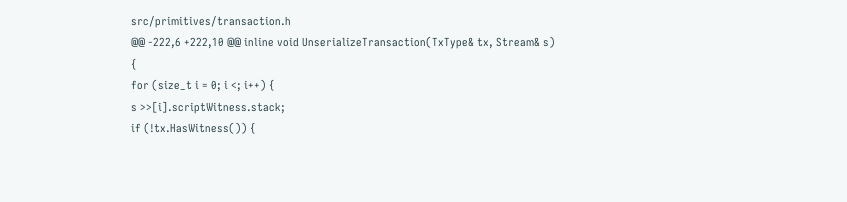src/primitives/transaction.h
@@ -222,6 +222,10 @@ inline void UnserializeTransaction(TxType& tx, Stream& s) {
for (size_t i = 0; i <; i++) {
s >>[i].scriptWitness.stack;
if (!tx.HasWitness()) {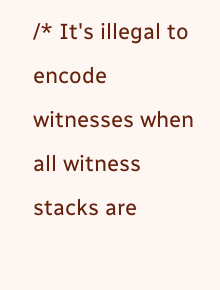/* It's illegal to encode witnesses when all witness stacks are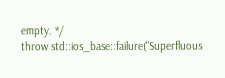empty. */
throw std::ios_base::failure("Superfluous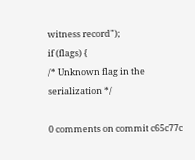witness record");
if (flags) {
/* Unknown flag in the serialization */

0 comments on commit c65c77c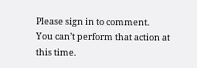Please sign in to comment.
You can’t perform that action at this time.